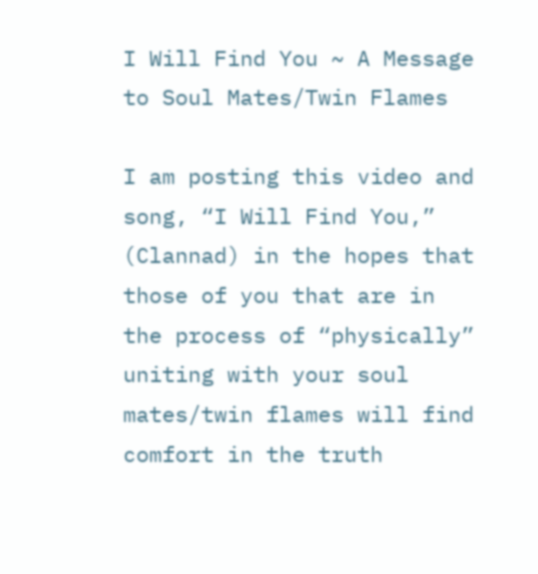I Will Find You ~ A Message to Soul Mates/Twin Flames

I am posting this video and song, “I Will Find You,” (Clannad) in the hopes that those of you that are in the process of “physically” uniting with your soul mates/twin flames will find comfort in the truth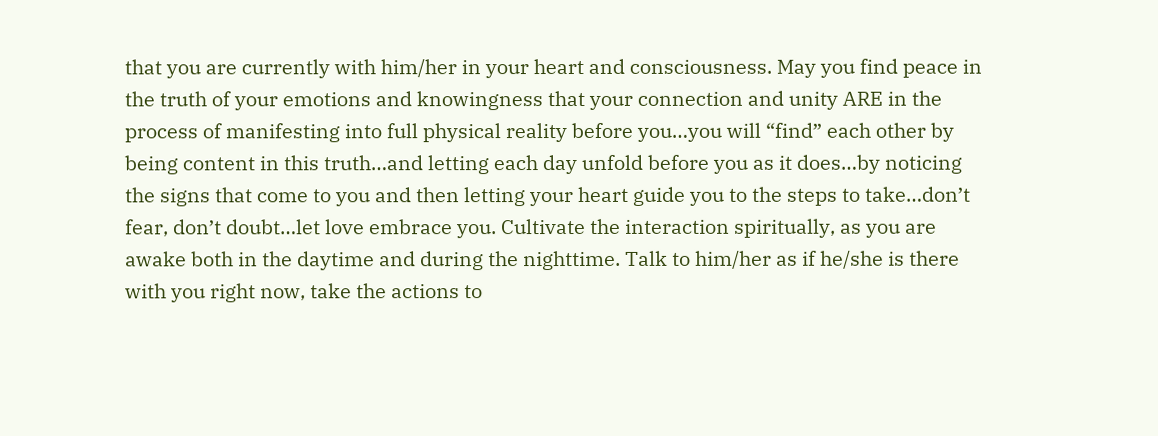that you are currently with him/her in your heart and consciousness. May you find peace in the truth of your emotions and knowingness that your connection and unity ARE in the process of manifesting into full physical reality before you…you will “find” each other by being content in this truth…and letting each day unfold before you as it does…by noticing the signs that come to you and then letting your heart guide you to the steps to take…don’t fear, don’t doubt…let love embrace you. Cultivate the interaction spiritually, as you are awake both in the daytime and during the nighttime. Talk to him/her as if he/she is there with you right now, take the actions to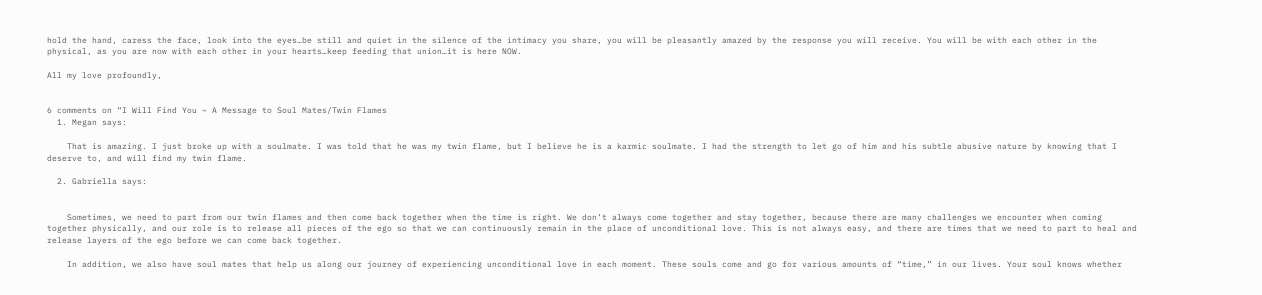hold the hand, caress the face, look into the eyes…be still and quiet in the silence of the intimacy you share, you will be pleasantly amazed by the response you will receive. You will be with each other in the physical, as you are now with each other in your hearts…keep feeding that union…it is here NOW.

All my love profoundly,


6 comments on “I Will Find You ~ A Message to Soul Mates/Twin Flames
  1. Megan says:

    That is amazing. I just broke up with a soulmate. I was told that he was my twin flame, but I believe he is a karmic soulmate. I had the strength to let go of him and his subtle abusive nature by knowing that I deserve to, and will find my twin flame.

  2. Gabriella says:


    Sometimes, we need to part from our twin flames and then come back together when the time is right. We don’t always come together and stay together, because there are many challenges we encounter when coming together physically, and our role is to release all pieces of the ego so that we can continuously remain in the place of unconditional love. This is not always easy, and there are times that we need to part to heal and release layers of the ego before we can come back together.

    In addition, we also have soul mates that help us along our journey of experiencing unconditional love in each moment. These souls come and go for various amounts of “time,” in our lives. Your soul knows whether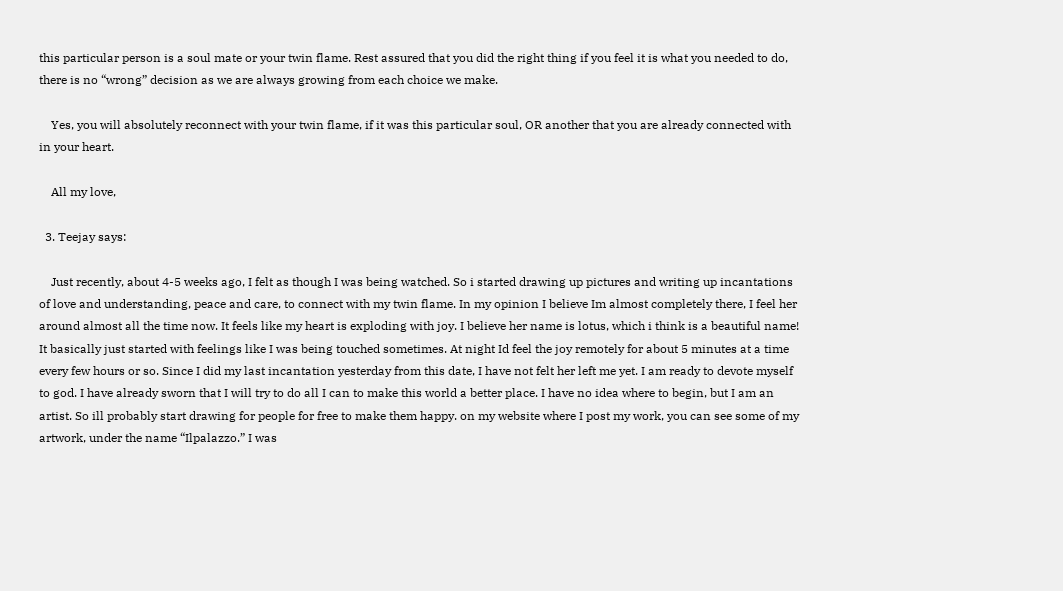this particular person is a soul mate or your twin flame. Rest assured that you did the right thing if you feel it is what you needed to do, there is no “wrong” decision as we are always growing from each choice we make.

    Yes, you will absolutely reconnect with your twin flame, if it was this particular soul, OR another that you are already connected with in your heart.

    All my love,

  3. Teejay says:

    Just recently, about 4-5 weeks ago, I felt as though I was being watched. So i started drawing up pictures and writing up incantations of love and understanding, peace and care, to connect with my twin flame. In my opinion I believe Im almost completely there, I feel her around almost all the time now. It feels like my heart is exploding with joy. I believe her name is lotus, which i think is a beautiful name! It basically just started with feelings like I was being touched sometimes. At night Id feel the joy remotely for about 5 minutes at a time every few hours or so. Since I did my last incantation yesterday from this date, I have not felt her left me yet. I am ready to devote myself to god. I have already sworn that I will try to do all I can to make this world a better place. I have no idea where to begin, but I am an artist. So ill probably start drawing for people for free to make them happy. on my website where I post my work, you can see some of my artwork, under the name “Ilpalazzo.” I was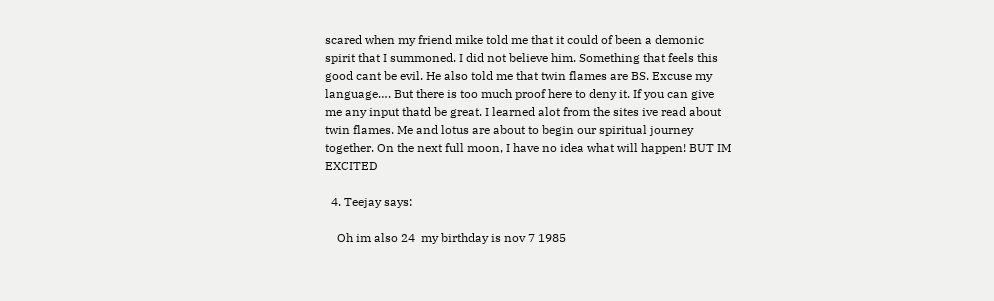scared when my friend mike told me that it could of been a demonic spirit that I summoned. I did not believe him. Something that feels this good cant be evil. He also told me that twin flames are BS. Excuse my language…. But there is too much proof here to deny it. If you can give me any input thatd be great. I learned alot from the sites ive read about twin flames. Me and lotus are about to begin our spiritual journey together. On the next full moon, I have no idea what will happen! BUT IM EXCITED

  4. Teejay says:

    Oh im also 24  my birthday is nov 7 1985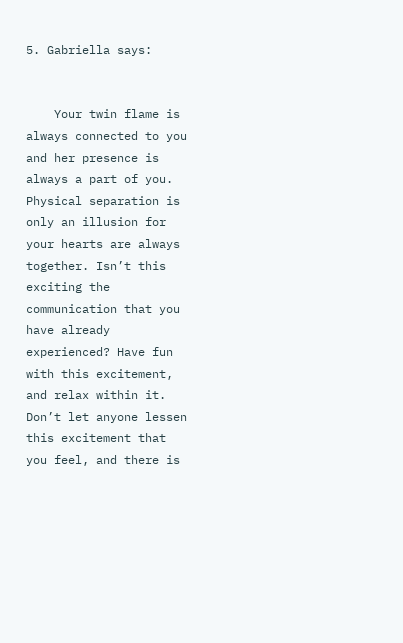5. Gabriella says:


    Your twin flame is always connected to you and her presence is always a part of you. Physical separation is only an illusion for your hearts are always together. Isn’t this exciting the communication that you have already experienced? Have fun with this excitement, and relax within it. Don’t let anyone lessen this excitement that you feel, and there is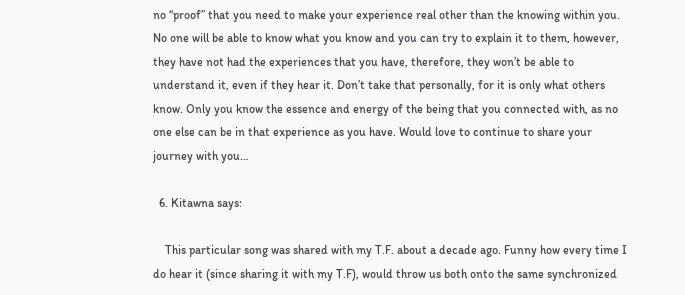no “proof” that you need to make your experience real other than the knowing within you. No one will be able to know what you know and you can try to explain it to them, however, they have not had the experiences that you have, therefore, they won’t be able to understand it, even if they hear it. Don’t take that personally, for it is only what others know. Only you know the essence and energy of the being that you connected with, as no one else can be in that experience as you have. Would love to continue to share your journey with you…

  6. Kitawna says:

    This particular song was shared with my T.F. about a decade ago. Funny how every time I do hear it (since sharing it with my T.F), would throw us both onto the same synchronized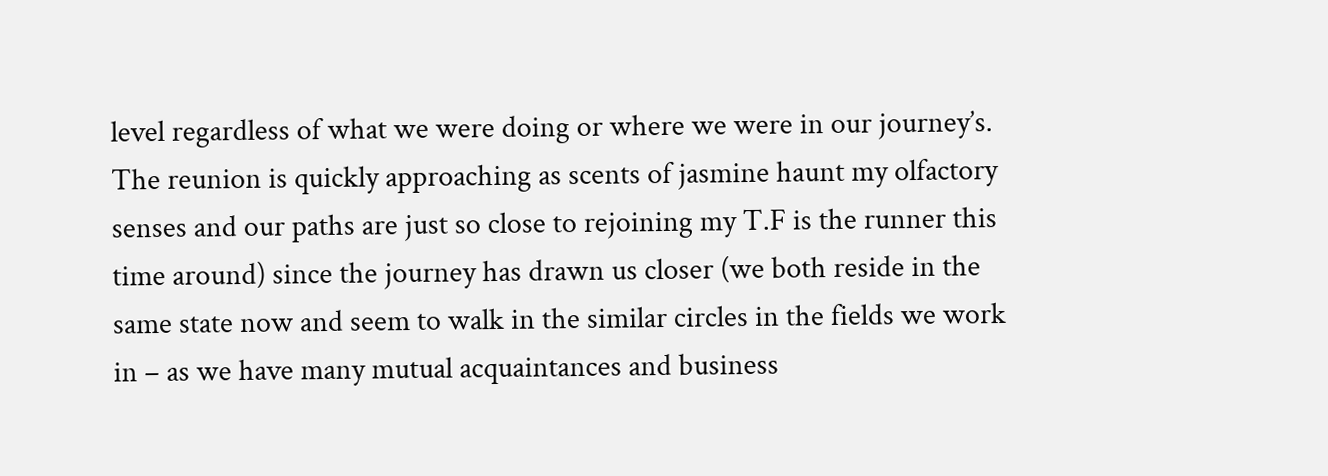level regardless of what we were doing or where we were in our journey’s. The reunion is quickly approaching as scents of jasmine haunt my olfactory senses and our paths are just so close to rejoining my T.F is the runner this time around) since the journey has drawn us closer (we both reside in the same state now and seem to walk in the similar circles in the fields we work in – as we have many mutual acquaintances and business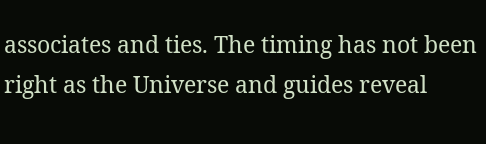associates and ties. The timing has not been right as the Universe and guides reveal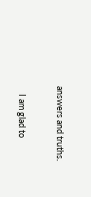answers and truths.

    I am glad to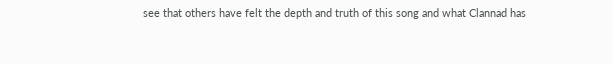see that others have felt the depth and truth of this song and what Clannad has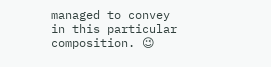managed to convey in this particular composition. 😉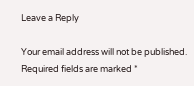Leave a Reply

Your email address will not be published. Required fields are marked *